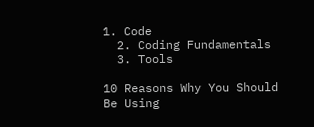1. Code
  2. Coding Fundamentals
  3. Tools

10 Reasons Why You Should Be Using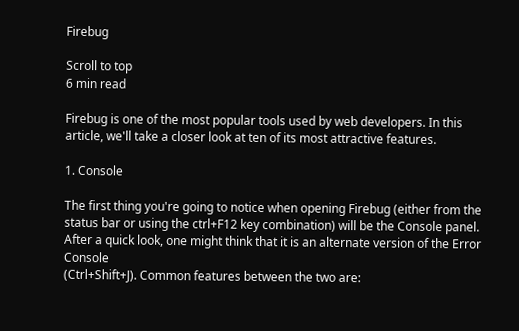Firebug

Scroll to top
6 min read

Firebug is one of the most popular tools used by web developers. In this article, we'll take a closer look at ten of its most attractive features.

1. Console

The first thing you're going to notice when opening Firebug (either from the
status bar or using the ctrl+F12 key combination) will be the Console panel. After a quick look, one might think that it is an alternate version of the Error Console
(Ctrl+Shift+J). Common features between the two are: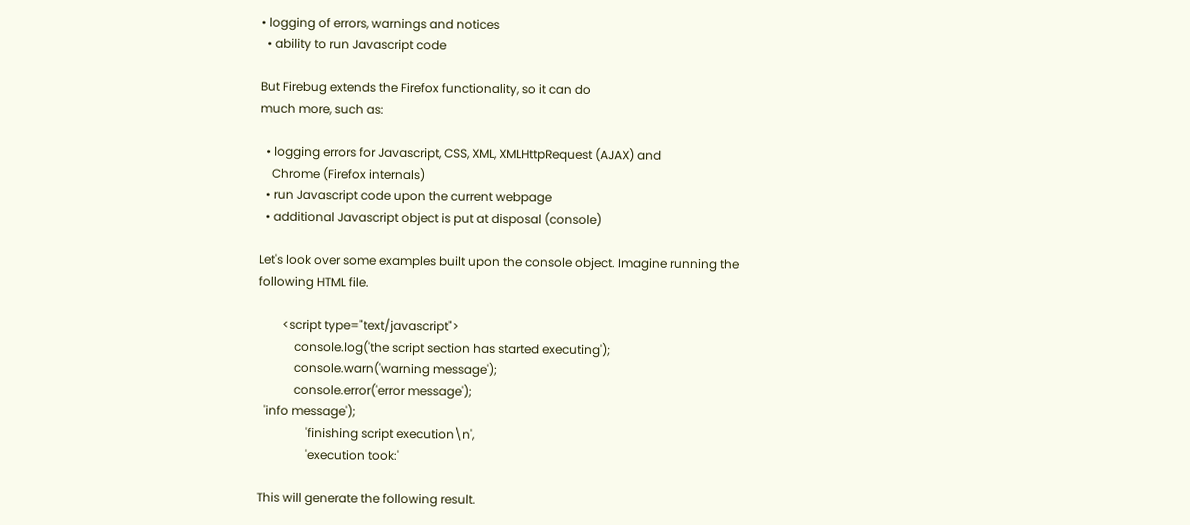• logging of errors, warnings and notices
  • ability to run Javascript code

But Firebug extends the Firefox functionality, so it can do
much more, such as:

  • logging errors for Javascript, CSS, XML, XMLHttpRequest (AJAX) and
    Chrome (Firefox internals)
  • run Javascript code upon the current webpage
  • additional Javascript object is put at disposal (console)

Let's look over some examples built upon the console object. Imagine running the
following HTML file.

        <script type="text/javascript">
            console.log('the script section has started executing');
            console.warn('warning message');
            console.error('error message');
  'info message');
                'finishing script execution\n',
                'execution took:'

This will generate the following result.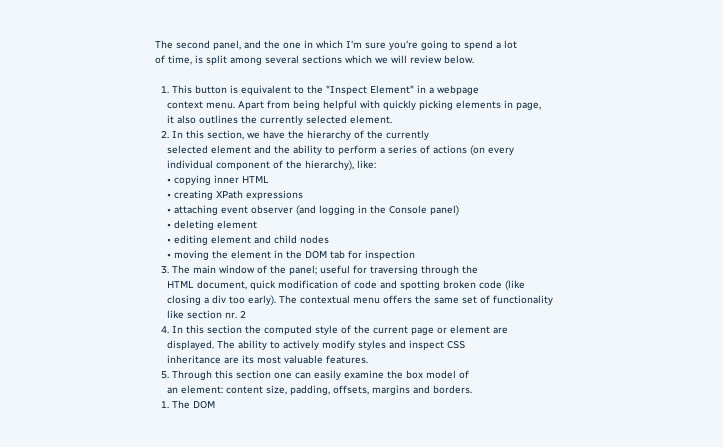The second panel, and the one in which I'm sure you're going to spend a lot
of time, is split among several sections which we will review below.

  1. This button is equivalent to the "Inspect Element" in a webpage
    context menu. Apart from being helpful with quickly picking elements in page,
    it also outlines the currently selected element.
  2. In this section, we have the hierarchy of the currently
    selected element and the ability to perform a series of actions (on every
    individual component of the hierarchy), like:
    • copying inner HTML
    • creating XPath expressions
    • attaching event observer (and logging in the Console panel)
    • deleting element
    • editing element and child nodes
    • moving the element in the DOM tab for inspection
  3. The main window of the panel; useful for traversing through the
    HTML document, quick modification of code and spotting broken code (like
    closing a div too early). The contextual menu offers the same set of functionality
    like section nr. 2
  4. In this section the computed style of the current page or element are
    displayed. The ability to actively modify styles and inspect CSS
    inheritance are its most valuable features.
  5. Through this section one can easily examine the box model of
    an element: content size, padding, offsets, margins and borders.
  1. The DOM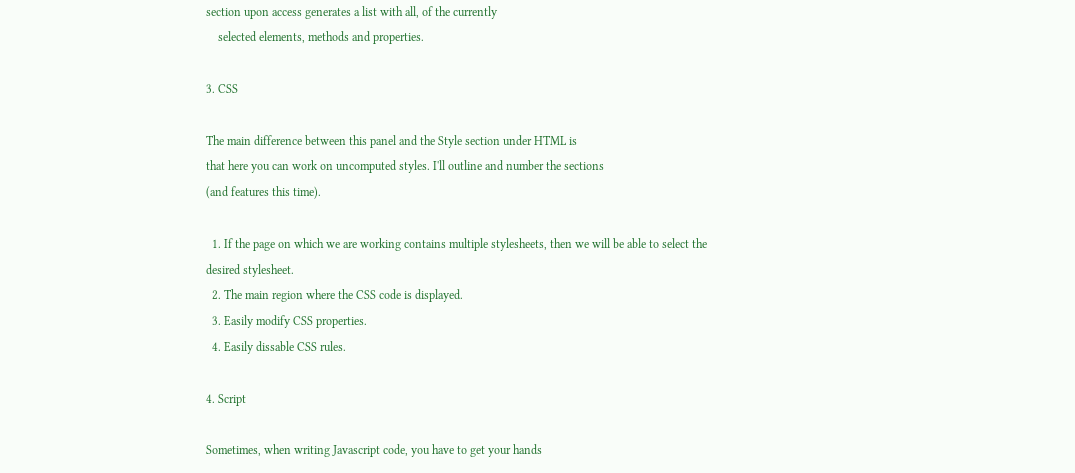section upon access generates a list with all, of the currently
    selected elements, methods and properties.

3. CSS

The main difference between this panel and the Style section under HTML is
that here you can work on uncomputed styles. I'll outline and number the sections
(and features this time).

  1. If the page on which we are working contains multiple stylesheets, then we will be able to select the desired stylesheet.
  2. The main region where the CSS code is displayed.
  3. Easily modify CSS properties.
  4. Easily dissable CSS rules.

4. Script

Sometimes, when writing Javascript code, you have to get your hands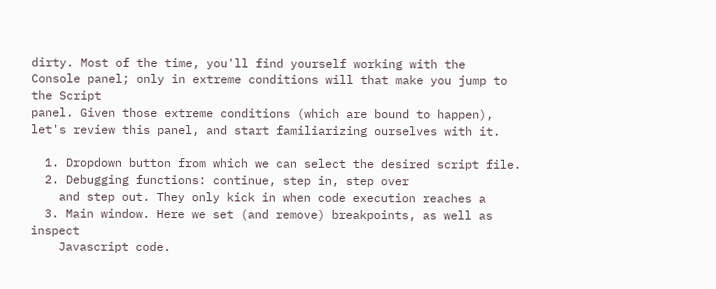dirty. Most of the time, you'll find yourself working with the
Console panel; only in extreme conditions will that make you jump to the Script
panel. Given those extreme conditions (which are bound to happen), let's review this panel, and start familiarizing ourselves with it.

  1. Dropdown button from which we can select the desired script file.
  2. Debugging functions: continue, step in, step over
    and step out. They only kick in when code execution reaches a
  3. Main window. Here we set (and remove) breakpoints, as well as inspect
    Javascript code.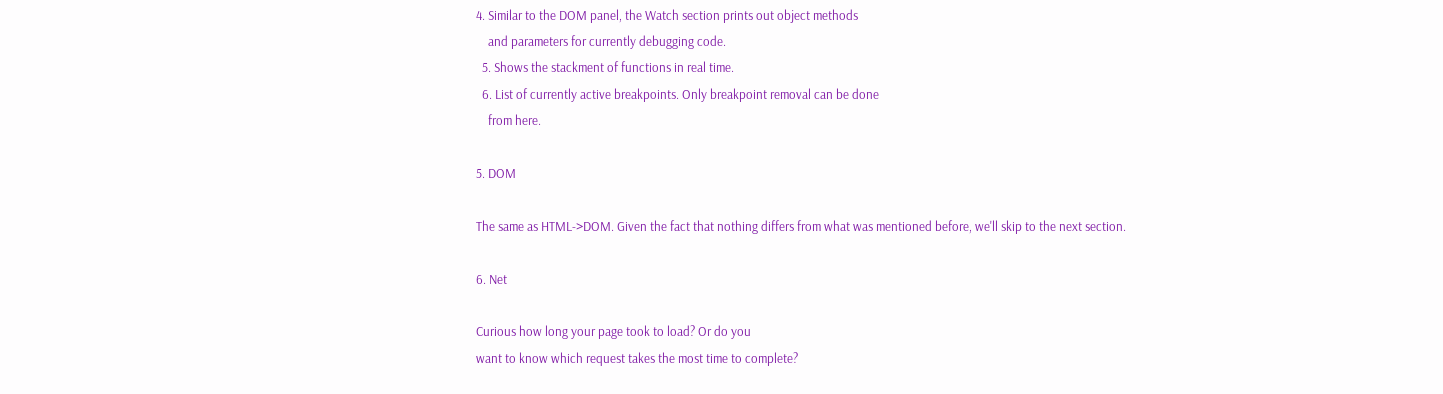4. Similar to the DOM panel, the Watch section prints out object methods
    and parameters for currently debugging code.
  5. Shows the stackment of functions in real time.
  6. List of currently active breakpoints. Only breakpoint removal can be done
    from here.

5. DOM

The same as HTML->DOM. Given the fact that nothing differs from what was mentioned before, we'll skip to the next section.

6. Net

Curious how long your page took to load? Or do you
want to know which request takes the most time to complete?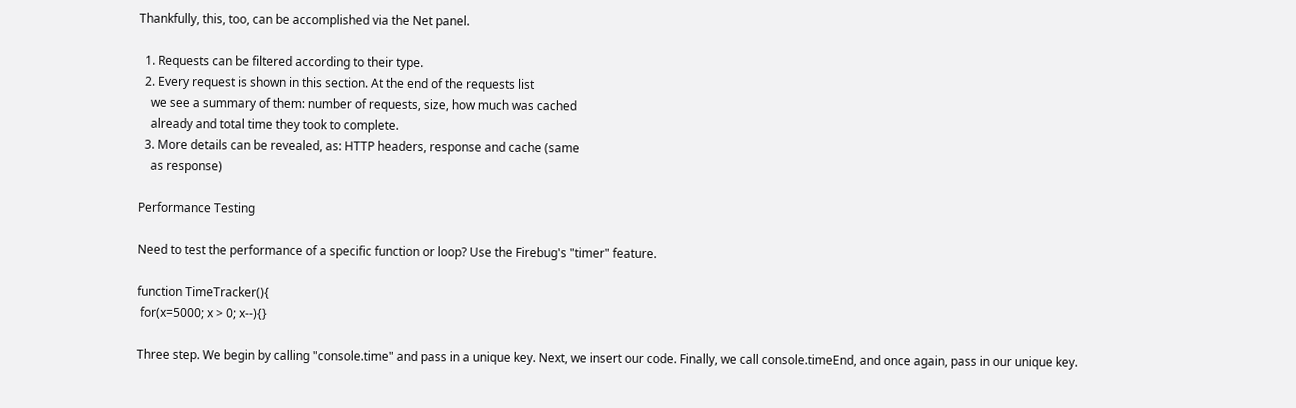Thankfully, this, too, can be accomplished via the Net panel.

  1. Requests can be filtered according to their type.
  2. Every request is shown in this section. At the end of the requests list
    we see a summary of them: number of requests, size, how much was cached
    already and total time they took to complete.
  3. More details can be revealed, as: HTTP headers, response and cache (same
    as response)

Performance Testing

Need to test the performance of a specific function or loop? Use the Firebug's "timer" feature.

function TimeTracker(){
 for(x=5000; x > 0; x--){}

Three step. We begin by calling "console.time" and pass in a unique key. Next, we insert our code. Finally, we call console.timeEnd, and once again, pass in our unique key.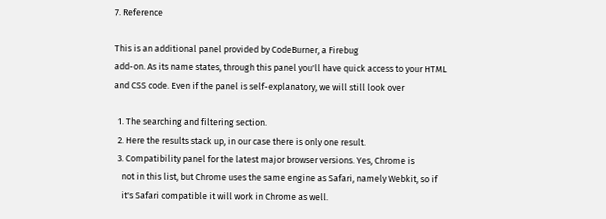7. Reference

This is an additional panel provided by CodeBurner, a Firebug
add-on. As its name states, through this panel you'll have quick access to your HTML
and CSS code. Even if the panel is self-explanatory, we will still look over

  1. The searching and filtering section.
  2. Here the results stack up, in our case there is only one result.
  3. Compatibility panel for the latest major browser versions. Yes, Chrome is
    not in this list, but Chrome uses the same engine as Safari, namely Webkit, so if
    it's Safari compatible it will work in Chrome as well.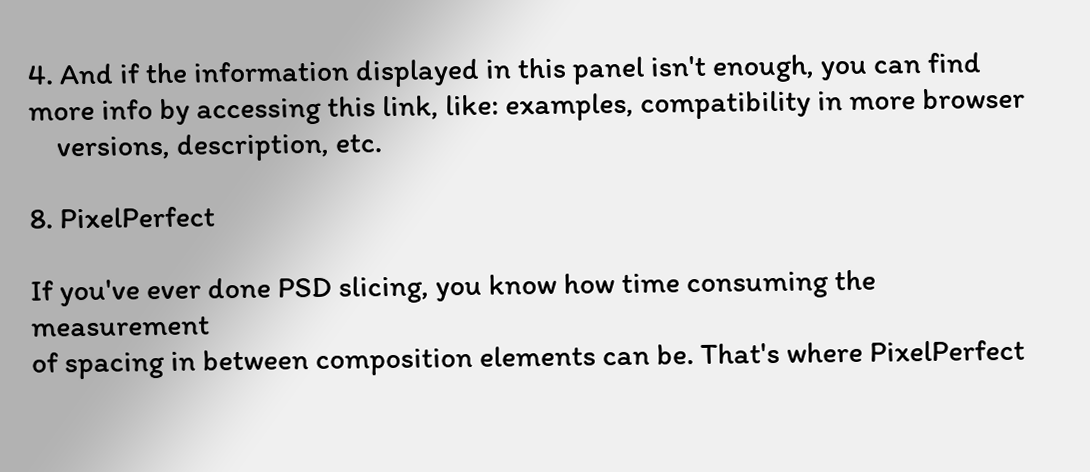4. And if the information displayed in this panel isn't enough, you can find more info by accessing this link, like: examples, compatibility in more browser
    versions, description, etc.

8. PixelPerfect

If you've ever done PSD slicing, you know how time consuming the measurement
of spacing in between composition elements can be. That's where PixelPerfect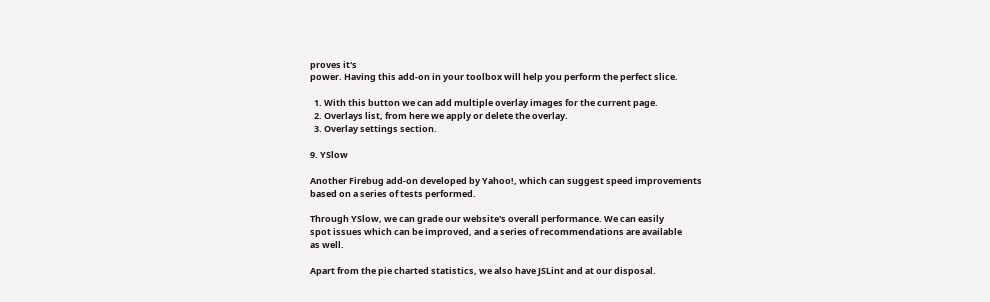proves it's
power. Having this add-on in your toolbox will help you perform the perfect slice.

  1. With this button we can add multiple overlay images for the current page.
  2. Overlays list, from here we apply or delete the overlay.
  3. Overlay settings section.

9. YSlow

Another Firebug add-on developed by Yahoo!, which can suggest speed improvements
based on a series of tests performed.

Through YSlow, we can grade our website's overall performance. We can easily
spot issues which can be improved, and a series of recommendations are available
as well.

Apart from the pie charted statistics, we also have JSLint and at our disposal.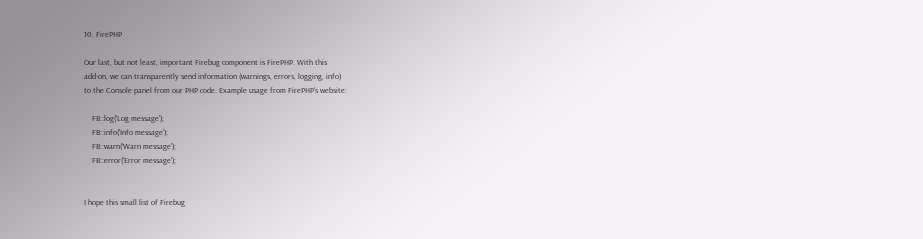10. FirePHP

Our last, but not least, important Firebug component is FirePHP. With this
add-on, we can transparently send information (warnings, errors, logging, info)
to the Console panel from our PHP code. Example usage from FirePHP's website:

    FB::log('Log message');
    FB::info('Info message');
    FB::warn('Warn message');
    FB::error('Error message');


I hope this small list of Firebug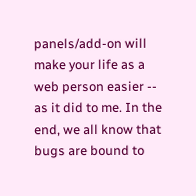panels/add-on will make your life as a
web person easier -- as it did to me. In the end, we all know that
bugs are bound to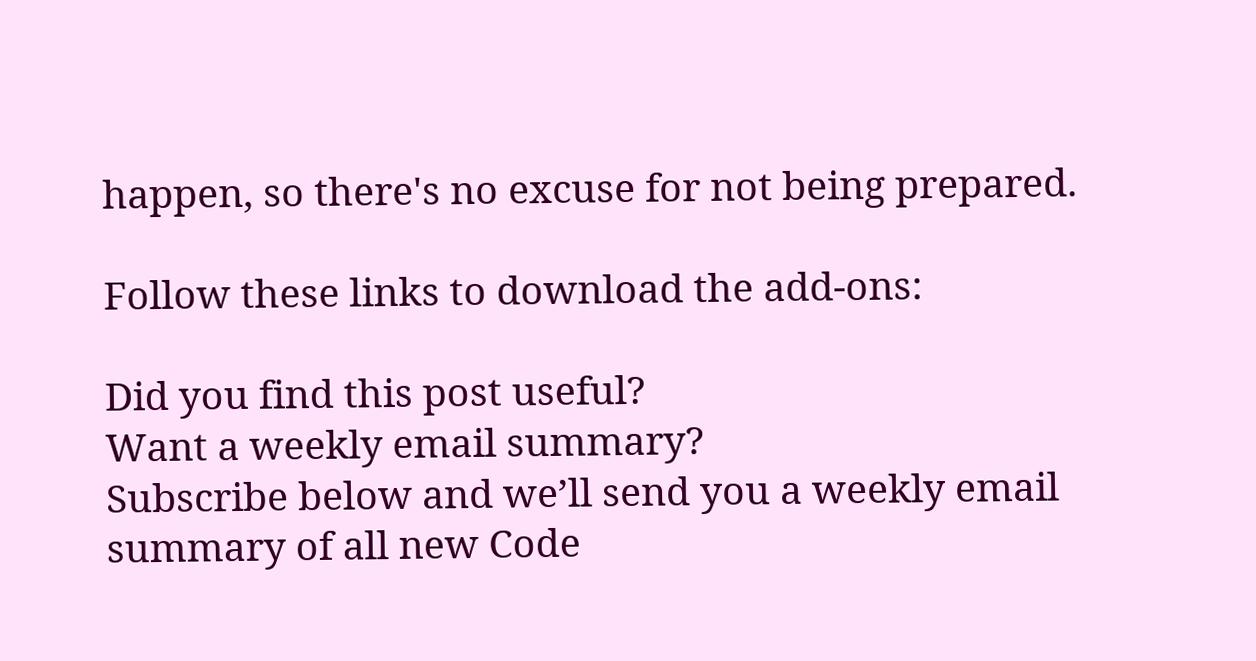happen, so there's no excuse for not being prepared.

Follow these links to download the add-ons:

Did you find this post useful?
Want a weekly email summary?
Subscribe below and we’ll send you a weekly email summary of all new Code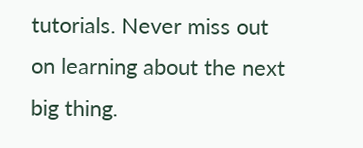tutorials. Never miss out on learning about the next big thing.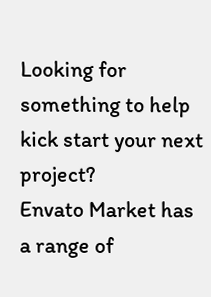Looking for something to help kick start your next project?
Envato Market has a range of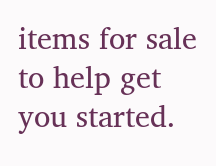items for sale to help get you started.